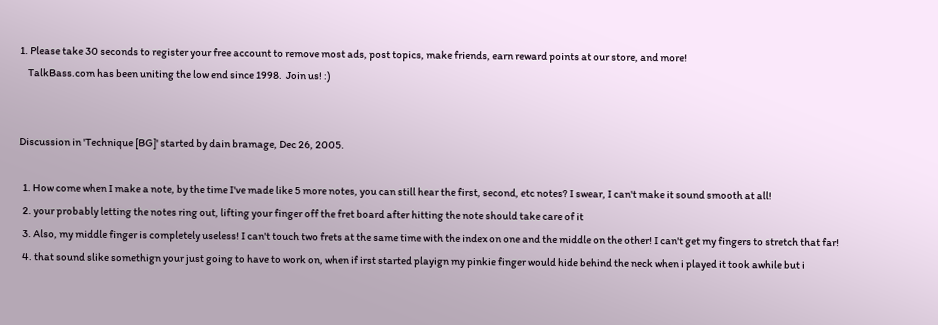1. Please take 30 seconds to register your free account to remove most ads, post topics, make friends, earn reward points at our store, and more!
    TalkBass.com has been uniting the low end since 1998.  Join us! :)


Discussion in 'Technique [BG]' started by dain bramage, Dec 26, 2005.

  1. How come when I make a note, by the time I've made like 5 more notes, you can still hear the first, second, etc notes? I swear, I can't make it sound smooth at all!
  2. your probably letting the notes ring out, lifting your finger off the fret board after hitting the note should take care of it
  3. Also, my middle finger is completely useless! I can't touch two frets at the same time with the index on one and the middle on the other! I can't get my fingers to stretch that far!
  4. that sound slike somethign your just going to have to work on, when if irst started playign my pinkie finger would hide behind the neck when i played it took awhile but i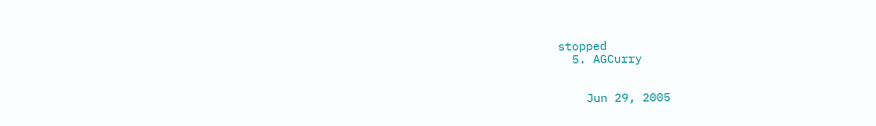stopped
  5. AGCurry


    Jun 29, 2005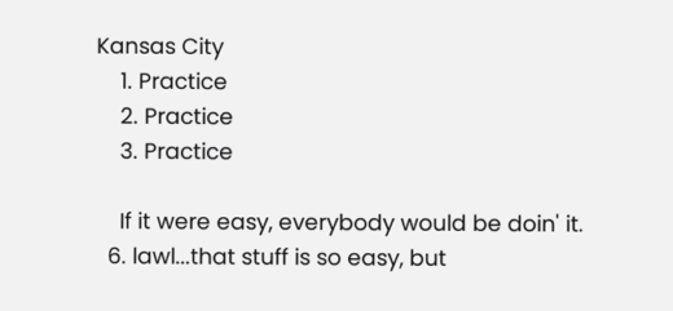Kansas City
    1. Practice
    2. Practice
    3. Practice

    If it were easy, everybody would be doin' it.
  6. lawl...that stuff is so easy, but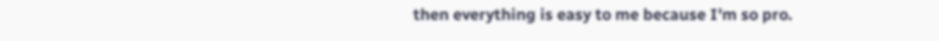then everything is easy to me because I'm so pro.